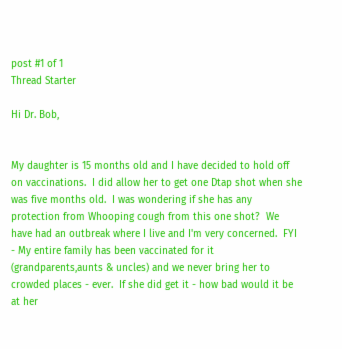post #1 of 1
Thread Starter

Hi Dr. Bob,


My daughter is 15 months old and I have decided to hold off on vaccinations.  I did allow her to get one Dtap shot when she was five months old.  I was wondering if she has any protection from Whooping cough from this one shot?  We have had an outbreak where I live and I'm very concerned.  FYI - My entire family has been vaccinated for it (grandparents,aunts & uncles) and we never bring her to crowded places - ever.  If she did get it - how bad would it be at her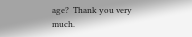age?  Thank you very much.